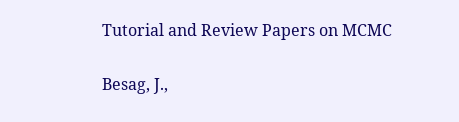Tutorial and Review Papers on MCMC

Besag, J.,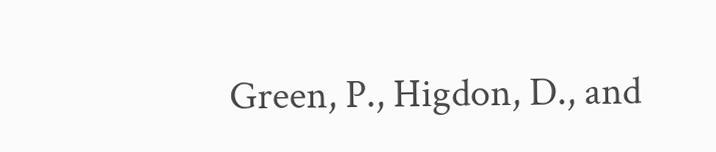Green, P., Higdon, D., and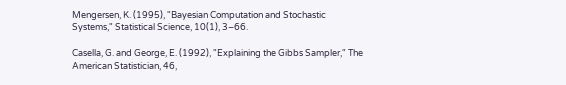Mengersen, K. (1995), "Bayesian Computation and Stochastic Systems," Statistical Science, 10(1), 3–66.

Casella, G. and George, E. (1992), "Explaining the Gibbs Sampler," The American Statistician, 46,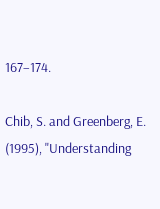167–174.

Chib, S. and Greenberg, E. (1995), "Understanding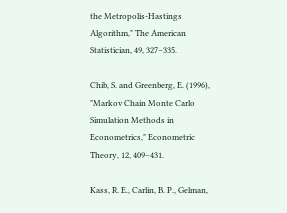the Metropolis-Hastings Algorithm," The American Statistician, 49, 327–335.

Chib, S. and Greenberg, E. (1996), "Markov Chain Monte Carlo Simulation Methods in Econometrics," Econometric Theory, 12, 409–431.

Kass, R. E., Carlin, B. P., Gelman,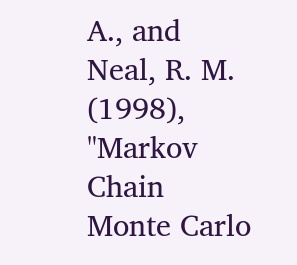A., and Neal, R. M. (1998), "Markov Chain Monte Carlo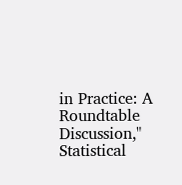in Practice: A Roundtable Discussion," Statistical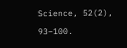Science, 52(2), 93–100.